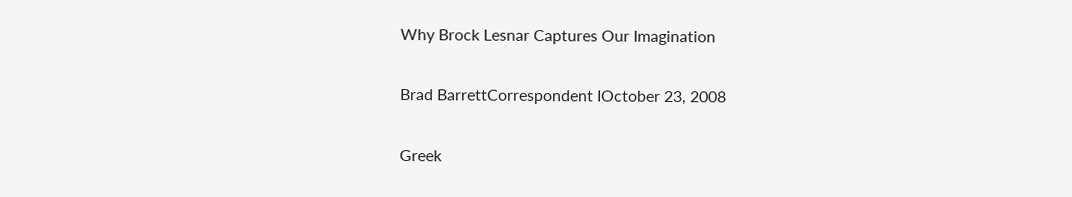Why Brock Lesnar Captures Our Imagination

Brad BarrettCorrespondent IOctober 23, 2008

Greek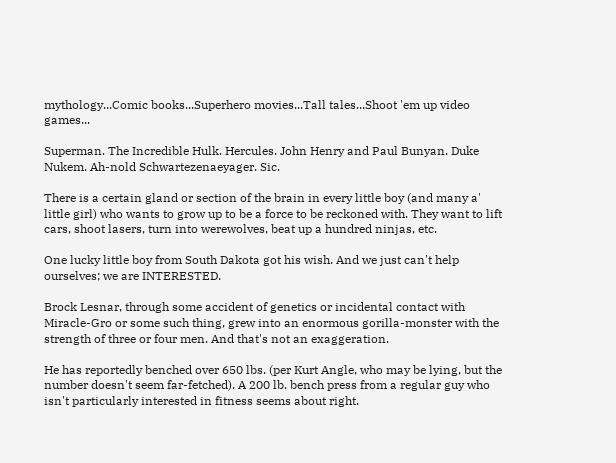mythology...Comic books...Superhero movies...Tall tales...Shoot 'em up video games...

Superman. The Incredible Hulk. Hercules. John Henry and Paul Bunyan. Duke Nukem. Ah-nold Schwartezenaeyager. Sic.

There is a certain gland or section of the brain in every little boy (and many a' little girl) who wants to grow up to be a force to be reckoned with. They want to lift cars, shoot lasers, turn into werewolves, beat up a hundred ninjas, etc.

One lucky little boy from South Dakota got his wish. And we just can't help ourselves; we are INTERESTED.

Brock Lesnar, through some accident of genetics or incidental contact with Miracle-Gro or some such thing, grew into an enormous gorilla-monster with the strength of three or four men. And that's not an exaggeration.

He has reportedly benched over 650 lbs. (per Kurt Angle, who may be lying, but the number doesn't seem far-fetched). A 200 lb. bench press from a regular guy who isn't particularly interested in fitness seems about right.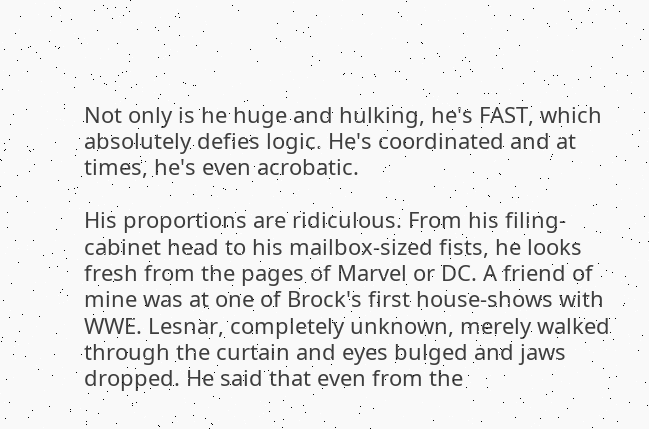Not only is he huge and hulking, he's FAST, which absolutely defies logic. He's coordinated and at times, he's even acrobatic.

His proportions are ridiculous. From his filing-cabinet head to his mailbox-sized fists, he looks fresh from the pages of Marvel or DC. A friend of mine was at one of Brock's first house-shows with WWE. Lesnar, completely unknown, merely walked through the curtain and eyes bulged and jaws dropped. He said that even from the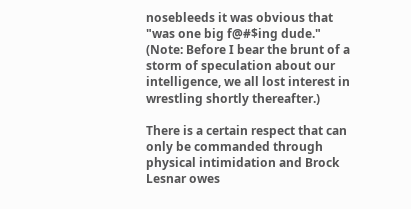nosebleeds it was obvious that "was one big f@#$ing dude." (Note: Before I bear the brunt of a storm of speculation about our intelligence, we all lost interest in wrestling shortly thereafter.)

There is a certain respect that can only be commanded through physical intimidation and Brock Lesnar owes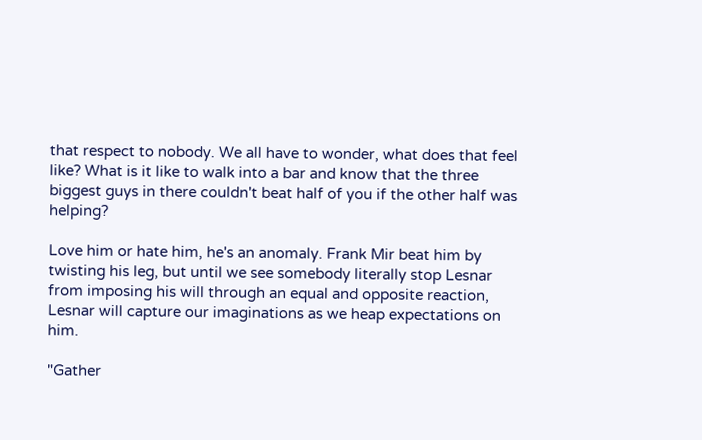that respect to nobody. We all have to wonder, what does that feel like? What is it like to walk into a bar and know that the three biggest guys in there couldn't beat half of you if the other half was helping?

Love him or hate him, he's an anomaly. Frank Mir beat him by twisting his leg, but until we see somebody literally stop Lesnar from imposing his will through an equal and opposite reaction, Lesnar will capture our imaginations as we heap expectations on him.

"Gather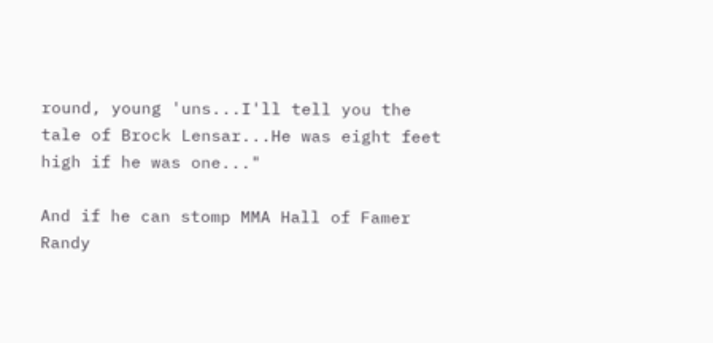round, young 'uns...I'll tell you the tale of Brock Lensar...He was eight feet high if he was one..."

And if he can stomp MMA Hall of Famer Randy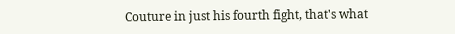Couture in just his fourth fight, that's what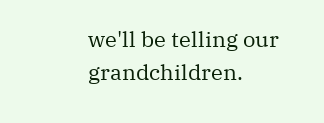we'll be telling our grandchildren.